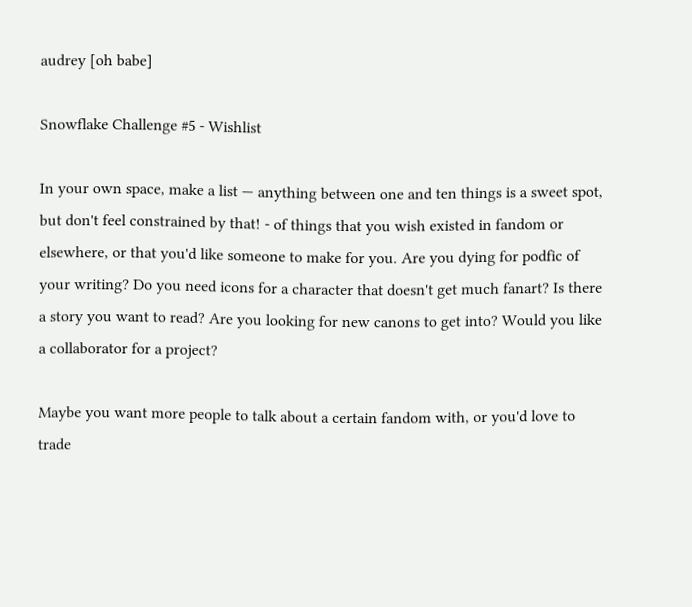audrey [oh babe]

Snowflake Challenge #5 - Wishlist

In your own space, make a list — anything between one and ten things is a sweet spot, but don't feel constrained by that! - of things that you wish existed in fandom or elsewhere, or that you'd like someone to make for you. Are you dying for podfic of your writing? Do you need icons for a character that doesn't get much fanart? Is there a story you want to read? Are you looking for new canons to get into? Would you like a collaborator for a project?

Maybe you want more people to talk about a certain fandom with, or you'd love to trade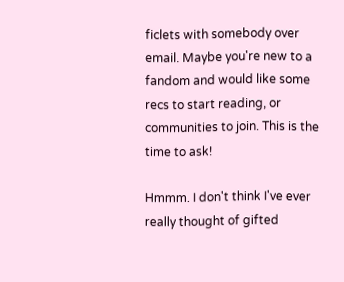ficlets with somebody over email. Maybe you're new to a fandom and would like some recs to start reading, or communities to join. This is the time to ask!

Hmmm. I don't think I've ever really thought of gifted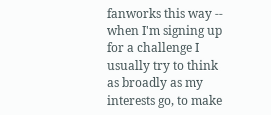fanworks this way -- when I'm signing up for a challenge I usually try to think as broadly as my interests go, to make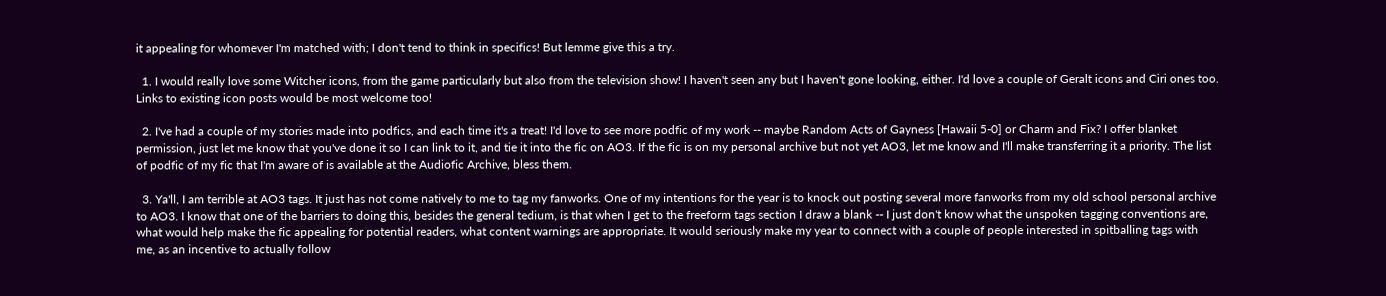it appealing for whomever I'm matched with; I don't tend to think in specifics! But lemme give this a try.

  1. I would really love some Witcher icons, from the game particularly but also from the television show! I haven't seen any but I haven't gone looking, either. I'd love a couple of Geralt icons and Ciri ones too. Links to existing icon posts would be most welcome too!

  2. I've had a couple of my stories made into podfics, and each time it's a treat! I'd love to see more podfic of my work -- maybe Random Acts of Gayness [Hawaii 5-0] or Charm and Fix? I offer blanket permission, just let me know that you've done it so I can link to it, and tie it into the fic on AO3. If the fic is on my personal archive but not yet AO3, let me know and I'll make transferring it a priority. The list of podfic of my fic that I'm aware of is available at the Audiofic Archive, bless them.

  3. Ya'll, I am terrible at AO3 tags. It just has not come natively to me to tag my fanworks. One of my intentions for the year is to knock out posting several more fanworks from my old school personal archive to AO3. I know that one of the barriers to doing this, besides the general tedium, is that when I get to the freeform tags section I draw a blank -- I just don't know what the unspoken tagging conventions are, what would help make the fic appealing for potential readers, what content warnings are appropriate. It would seriously make my year to connect with a couple of people interested in spitballing tags with me, as an incentive to actually follow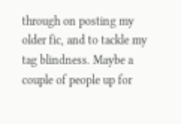through on posting my older fic, and to tackle my tag blindness. Maybe a couple of people up for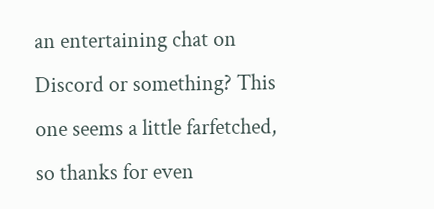an entertaining chat on Discord or something? This one seems a little farfetched, so thanks for even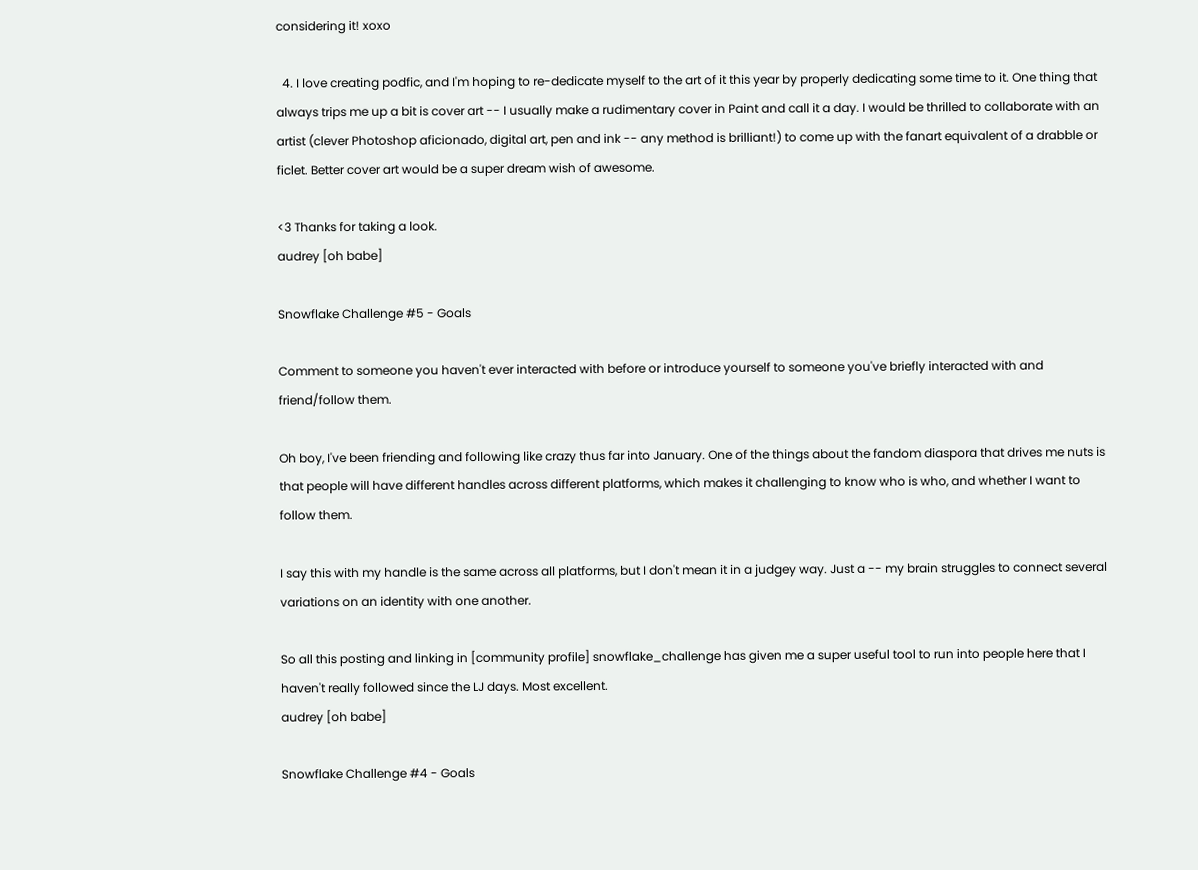considering it! xoxo

  4. I love creating podfic, and I'm hoping to re-dedicate myself to the art of it this year by properly dedicating some time to it. One thing that always trips me up a bit is cover art -- I usually make a rudimentary cover in Paint and call it a day. I would be thrilled to collaborate with an artist (clever Photoshop aficionado, digital art, pen and ink -- any method is brilliant!) to come up with the fanart equivalent of a drabble or ficlet. Better cover art would be a super dream wish of awesome.

<3 Thanks for taking a look.
audrey [oh babe]

Snowflake Challenge #5 - Goals

Comment to someone you haven't ever interacted with before or introduce yourself to someone you've briefly interacted with and friend/follow them.

Oh boy, I've been friending and following like crazy thus far into January. One of the things about the fandom diaspora that drives me nuts is that people will have different handles across different platforms, which makes it challenging to know who is who, and whether I want to follow them.

I say this with my handle is the same across all platforms, but I don't mean it in a judgey way. Just a -- my brain struggles to connect several variations on an identity with one another.

So all this posting and linking in [community profile] snowflake_challenge has given me a super useful tool to run into people here that I haven't really followed since the LJ days. Most excellent.
audrey [oh babe]

Snowflake Challenge #4 - Goals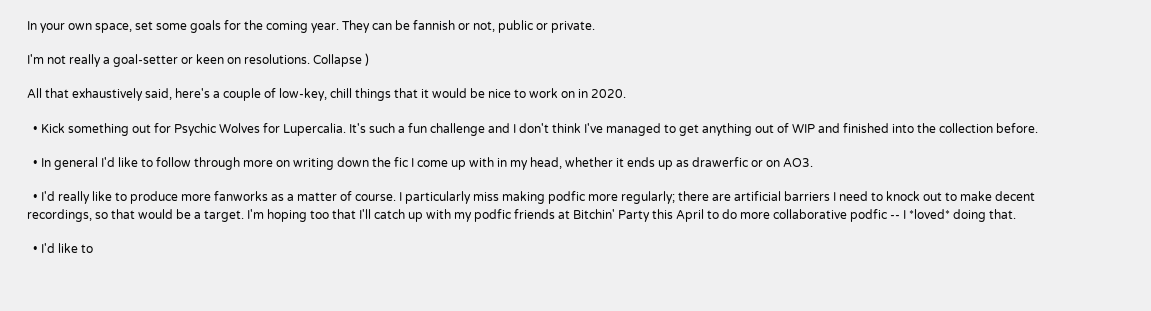In your own space, set some goals for the coming year. They can be fannish or not, public or private.

I'm not really a goal-setter or keen on resolutions. Collapse )

All that exhaustively said, here's a couple of low-key, chill things that it would be nice to work on in 2020.

  • Kick something out for Psychic Wolves for Lupercalia. It's such a fun challenge and I don't think I've managed to get anything out of WIP and finished into the collection before.

  • In general I'd like to follow through more on writing down the fic I come up with in my head, whether it ends up as drawerfic or on AO3.

  • I'd really like to produce more fanworks as a matter of course. I particularly miss making podfic more regularly; there are artificial barriers I need to knock out to make decent recordings, so that would be a target. I'm hoping too that I'll catch up with my podfic friends at Bitchin' Party this April to do more collaborative podfic -- I *loved* doing that.

  • I'd like to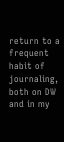return to a frequent habit of journaling, both on DW and in my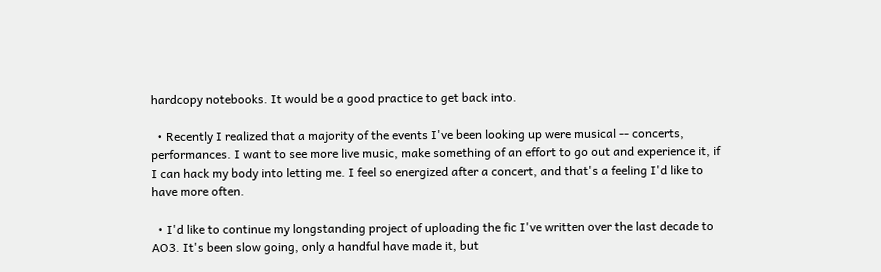hardcopy notebooks. It would be a good practice to get back into.

  • Recently I realized that a majority of the events I've been looking up were musical -- concerts, performances. I want to see more live music, make something of an effort to go out and experience it, if I can hack my body into letting me. I feel so energized after a concert, and that's a feeling I'd like to have more often.

  • I'd like to continue my longstanding project of uploading the fic I've written over the last decade to AO3. It's been slow going, only a handful have made it, but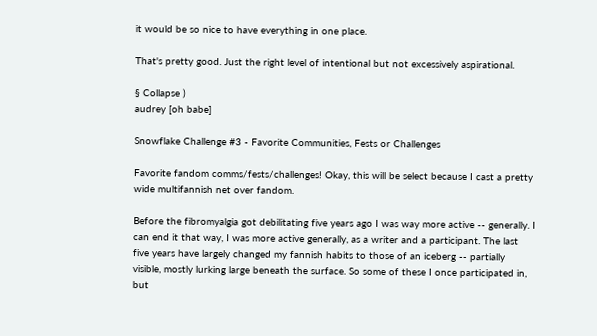it would be so nice to have everything in one place.

That's pretty good. Just the right level of intentional but not excessively aspirational.

§ Collapse )
audrey [oh babe]

Snowflake Challenge #3 - Favorite Communities, Fests or Challenges

Favorite fandom comms/fests/challenges! Okay, this will be select because I cast a pretty wide multifannish net over fandom.

Before the fibromyalgia got debilitating five years ago I was way more active -- generally. I can end it that way, I was more active generally, as a writer and a participant. The last five years have largely changed my fannish habits to those of an iceberg -- partially visible, mostly lurking large beneath the surface. So some of these I once participated in, but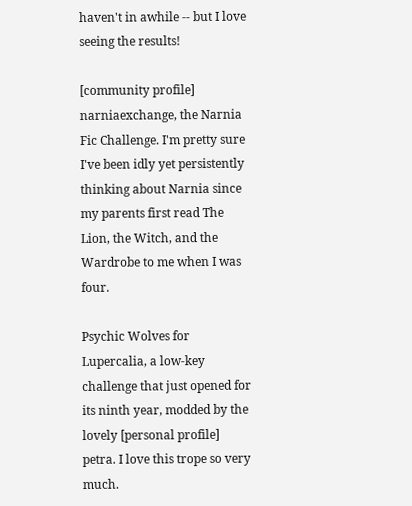haven't in awhile -- but I love seeing the results!

[community profile] narniaexchange, the Narnia Fic Challenge. I'm pretty sure I've been idly yet persistently thinking about Narnia since my parents first read The Lion, the Witch, and the Wardrobe to me when I was four.

Psychic Wolves for Lupercalia, a low-key challenge that just opened for its ninth year, modded by the lovely [personal profile] petra. I love this trope so very much.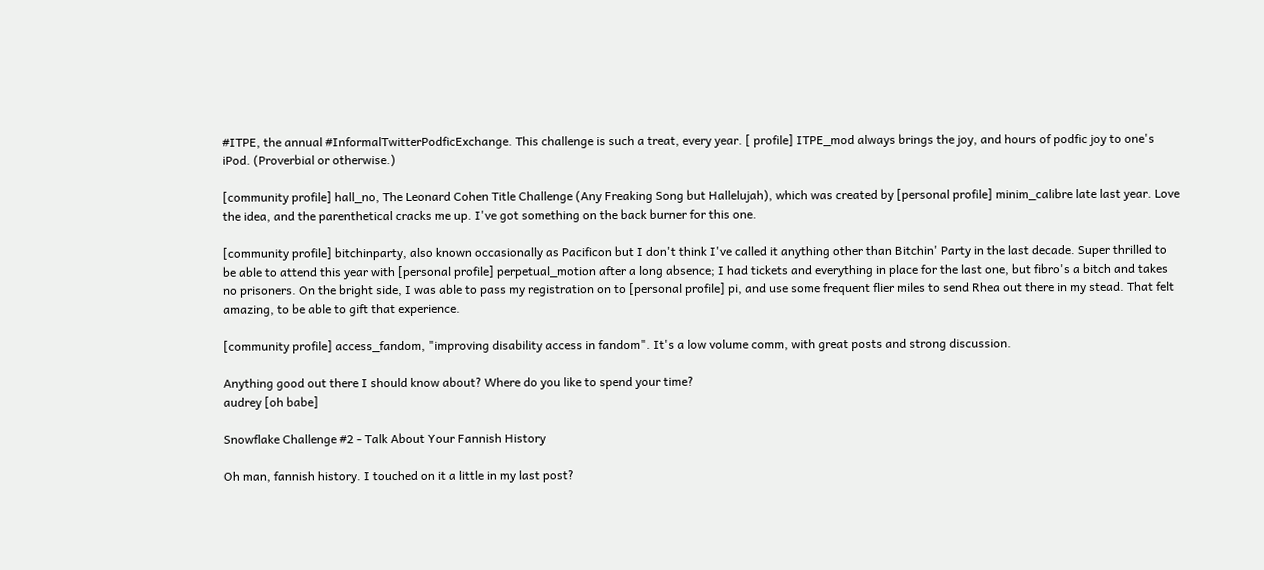#ITPE, the annual #InformalTwitterPodficExchange. This challenge is such a treat, every year. [ profile] ITPE_mod always brings the joy, and hours of podfic joy to one's iPod. (Proverbial or otherwise.)

[community profile] hall_no, The Leonard Cohen Title Challenge (Any Freaking Song but Hallelujah), which was created by [personal profile] minim_calibre late last year. Love the idea, and the parenthetical cracks me up. I've got something on the back burner for this one.

[community profile] bitchinparty, also known occasionally as Pacificon but I don't think I've called it anything other than Bitchin' Party in the last decade. Super thrilled to be able to attend this year with [personal profile] perpetual_motion after a long absence; I had tickets and everything in place for the last one, but fibro's a bitch and takes no prisoners. On the bright side, I was able to pass my registration on to [personal profile] pi, and use some frequent flier miles to send Rhea out there in my stead. That felt amazing, to be able to gift that experience.

[community profile] access_fandom, "improving disability access in fandom". It's a low volume comm, with great posts and strong discussion.

Anything good out there I should know about? Where do you like to spend your time?
audrey [oh babe]

Snowflake Challenge #2 - Talk About Your Fannish History

Oh man, fannish history. I touched on it a little in my last post?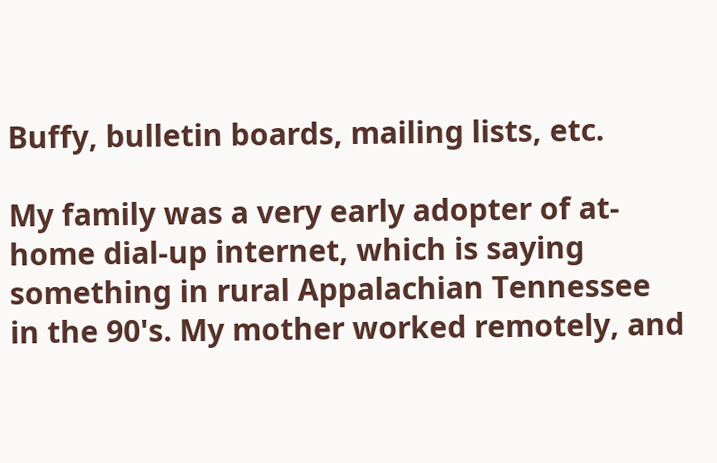Buffy, bulletin boards, mailing lists, etc.

My family was a very early adopter of at-home dial-up internet, which is saying something in rural Appalachian Tennessee in the 90's. My mother worked remotely, and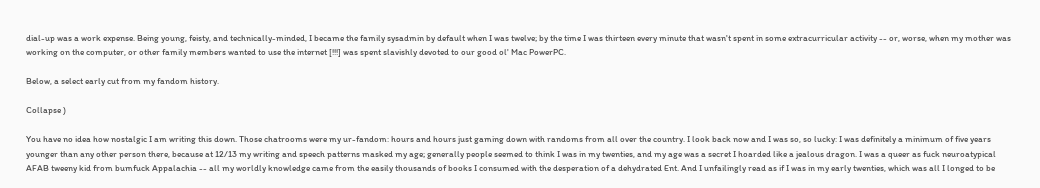dial-up was a work expense. Being young, feisty, and technically-minded, I became the family sysadmin by default when I was twelve; by the time I was thirteen every minute that wasn't spent in some extracurricular activity -- or, worse, when my mother was working on the computer, or other family members wanted to use the internet [!!!] was spent slavishly devoted to our good ol' Mac PowerPC.

Below, a select early cut from my fandom history.

Collapse )

You have no idea how nostalgic I am writing this down. Those chatrooms were my ur-fandom: hours and hours just gaming down with randoms from all over the country. I look back now and I was so, so lucky: I was definitely a minimum of five years younger than any other person there, because at 12/13 my writing and speech patterns masked my age; generally people seemed to think I was in my twenties, and my age was a secret I hoarded like a jealous dragon. I was a queer as fuck neuroatypical AFAB tweeny kid from bumfuck Appalachia -- all my worldly knowledge came from the easily thousands of books I consumed with the desperation of a dehydrated Ent. And I unfailingly read as if I was in my early twenties, which was all I longed to be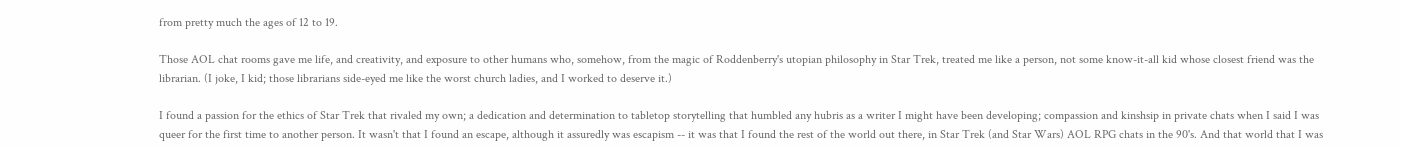from pretty much the ages of 12 to 19.

Those AOL chat rooms gave me life, and creativity, and exposure to other humans who, somehow, from the magic of Roddenberry's utopian philosophy in Star Trek, treated me like a person, not some know-it-all kid whose closest friend was the librarian. (I joke, I kid; those librarians side-eyed me like the worst church ladies, and I worked to deserve it.)

I found a passion for the ethics of Star Trek that rivaled my own; a dedication and determination to tabletop storytelling that humbled any hubris as a writer I might have been developing; compassion and kinshsip in private chats when I said I was queer for the first time to another person. It wasn't that I found an escape, although it assuredly was escapism -- it was that I found the rest of the world out there, in Star Trek (and Star Wars) AOL RPG chats in the 90's. And that world that I was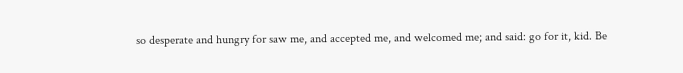so desperate and hungry for saw me, and accepted me, and welcomed me; and said: go for it, kid. Be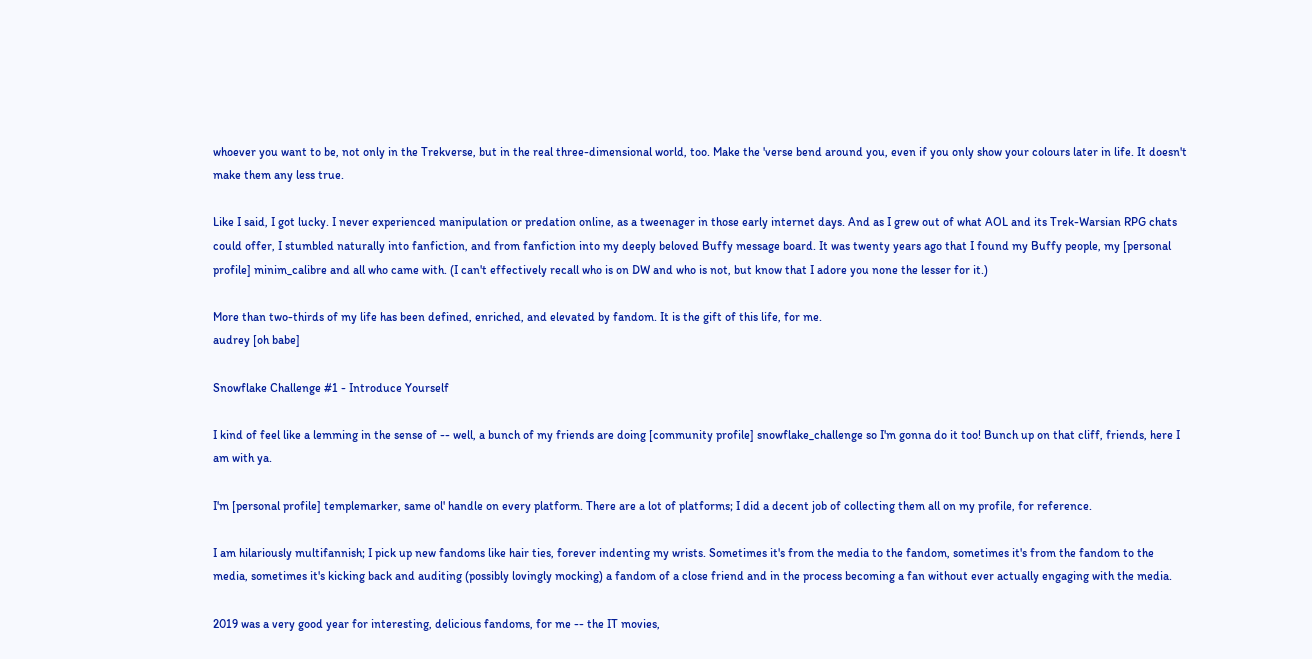whoever you want to be, not only in the Trekverse, but in the real three-dimensional world, too. Make the 'verse bend around you, even if you only show your colours later in life. It doesn't make them any less true.

Like I said, I got lucky. I never experienced manipulation or predation online, as a tweenager in those early internet days. And as I grew out of what AOL and its Trek-Warsian RPG chats could offer, I stumbled naturally into fanfiction, and from fanfiction into my deeply beloved Buffy message board. It was twenty years ago that I found my Buffy people, my [personal profile] minim_calibre and all who came with. (I can't effectively recall who is on DW and who is not, but know that I adore you none the lesser for it.)

More than two-thirds of my life has been defined, enriched, and elevated by fandom. It is the gift of this life, for me.
audrey [oh babe]

Snowflake Challenge #1 - Introduce Yourself

I kind of feel like a lemming in the sense of -- well, a bunch of my friends are doing [community profile] snowflake_challenge so I'm gonna do it too! Bunch up on that cliff, friends, here I am with ya.

I'm [personal profile] templemarker, same ol' handle on every platform. There are a lot of platforms; I did a decent job of collecting them all on my profile, for reference.

I am hilariously multifannish; I pick up new fandoms like hair ties, forever indenting my wrists. Sometimes it's from the media to the fandom, sometimes it's from the fandom to the media, sometimes it's kicking back and auditing (possibly lovingly mocking) a fandom of a close friend and in the process becoming a fan without ever actually engaging with the media.

2019 was a very good year for interesting, delicious fandoms, for me -- the IT movies,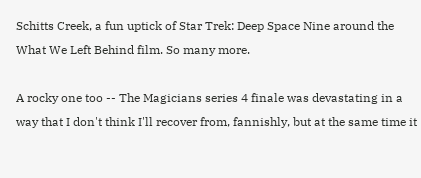Schitts Creek, a fun uptick of Star Trek: Deep Space Nine around the What We Left Behind film. So many more.

A rocky one too -- The Magicians series 4 finale was devastating in a way that I don't think I'll recover from, fannishly, but at the same time it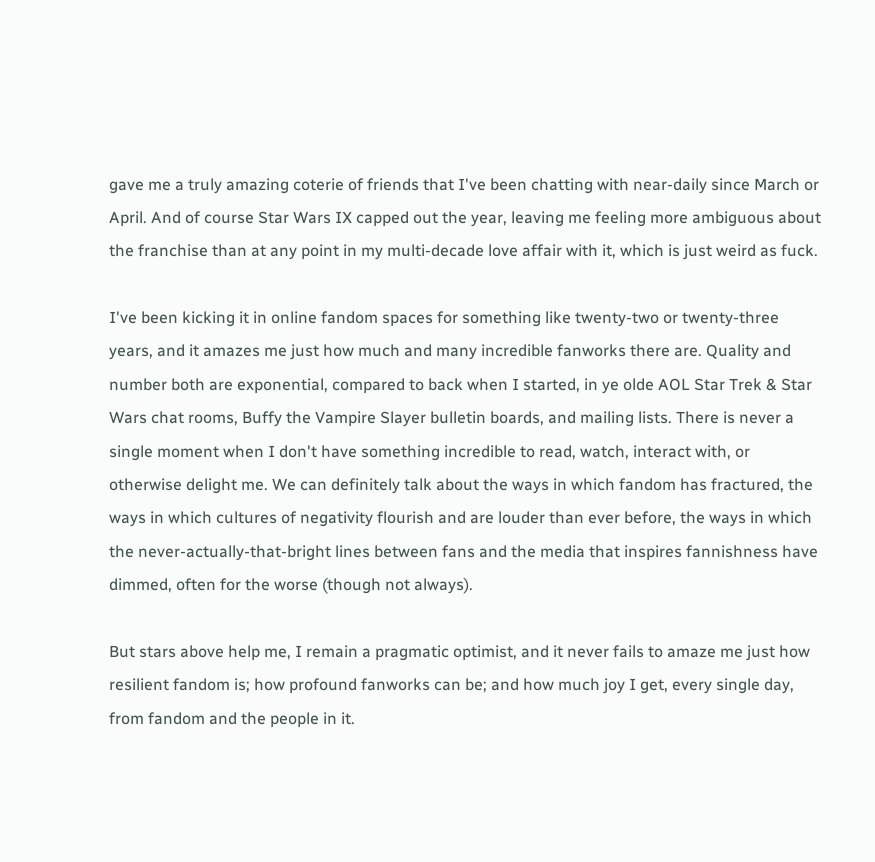gave me a truly amazing coterie of friends that I've been chatting with near-daily since March or April. And of course Star Wars IX capped out the year, leaving me feeling more ambiguous about the franchise than at any point in my multi-decade love affair with it, which is just weird as fuck.

I've been kicking it in online fandom spaces for something like twenty-two or twenty-three years, and it amazes me just how much and many incredible fanworks there are. Quality and number both are exponential, compared to back when I started, in ye olde AOL Star Trek & Star Wars chat rooms, Buffy the Vampire Slayer bulletin boards, and mailing lists. There is never a single moment when I don't have something incredible to read, watch, interact with, or otherwise delight me. We can definitely talk about the ways in which fandom has fractured, the ways in which cultures of negativity flourish and are louder than ever before, the ways in which the never-actually-that-bright lines between fans and the media that inspires fannishness have dimmed, often for the worse (though not always).

But stars above help me, I remain a pragmatic optimist, and it never fails to amaze me just how resilient fandom is; how profound fanworks can be; and how much joy I get, every single day, from fandom and the people in it.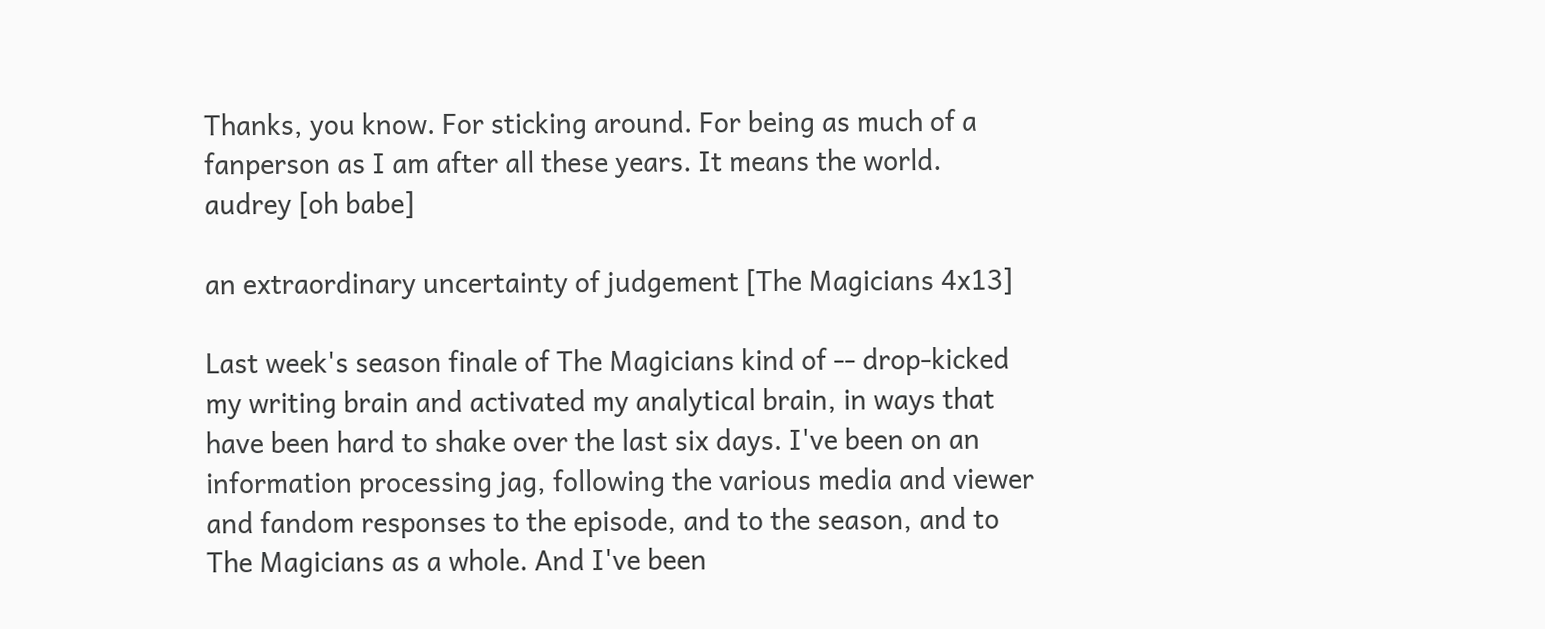Thanks, you know. For sticking around. For being as much of a fanperson as I am after all these years. It means the world.
audrey [oh babe]

an extraordinary uncertainty of judgement [The Magicians 4x13]

Last week's season finale of The Magicians kind of -- drop-kicked my writing brain and activated my analytical brain, in ways that have been hard to shake over the last six days. I've been on an information processing jag, following the various media and viewer and fandom responses to the episode, and to the season, and to The Magicians as a whole. And I've been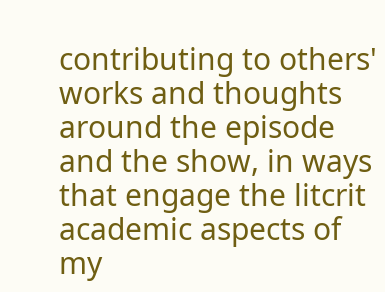contributing to others' works and thoughts around the episode and the show, in ways that engage the litcrit academic aspects of my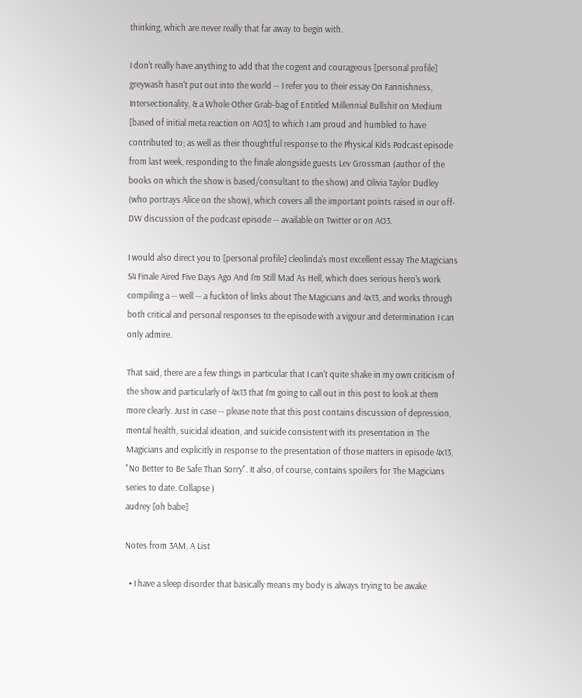thinking, which are never really that far away to begin with.

I don't really have anything to add that the cogent and courageous [personal profile] greywash hasn't put out into the world -- I refer you to their essay On Fannishness, Intersectionality, & a Whole Other Grab-bag of Entitled Millennial Bullshit on Medium [based of initial meta reaction on AO3] to which I am proud and humbled to have contributed to; as well as their thoughtful response to the Physical Kids Podcast episode from last week, responding to the finale alongside guests Lev Grossman (author of the books on which the show is based/consultant to the show) and Olivia Taylor Dudley (who portrays Alice on the show), which covers all the important points raised in our off-DW discussion of the podcast episode -- available on Twitter or on AO3.

I would also direct you to [personal profile] cleolinda's most excellent essay The Magicians S4 Finale Aired Five Days Ago And I'm Still Mad As Hell, which does serious hero's work compiling a -- well -- a fuckton of links about The Magicians and 4x13, and works through both critical and personal responses to the episode with a vigour and determination I can only admire.

That said, there are a few things in particular that I can't quite shake in my own criticism of the show and particularly of 4x13 that I'm going to call out in this post to look at them more clearly. Just in case -- please note that this post contains discussion of depression, mental health, suicidal ideation, and suicide consistent with its presentation in The Magicians and explicitly in response to the presentation of those matters in episode 4x13, "No Better to Be Safe Than Sorry". It also, of course, contains spoilers for The Magicians series to date. Collapse )
audrey [oh babe]

Notes from 3AM, A List

  • I have a sleep disorder that basically means my body is always trying to be awake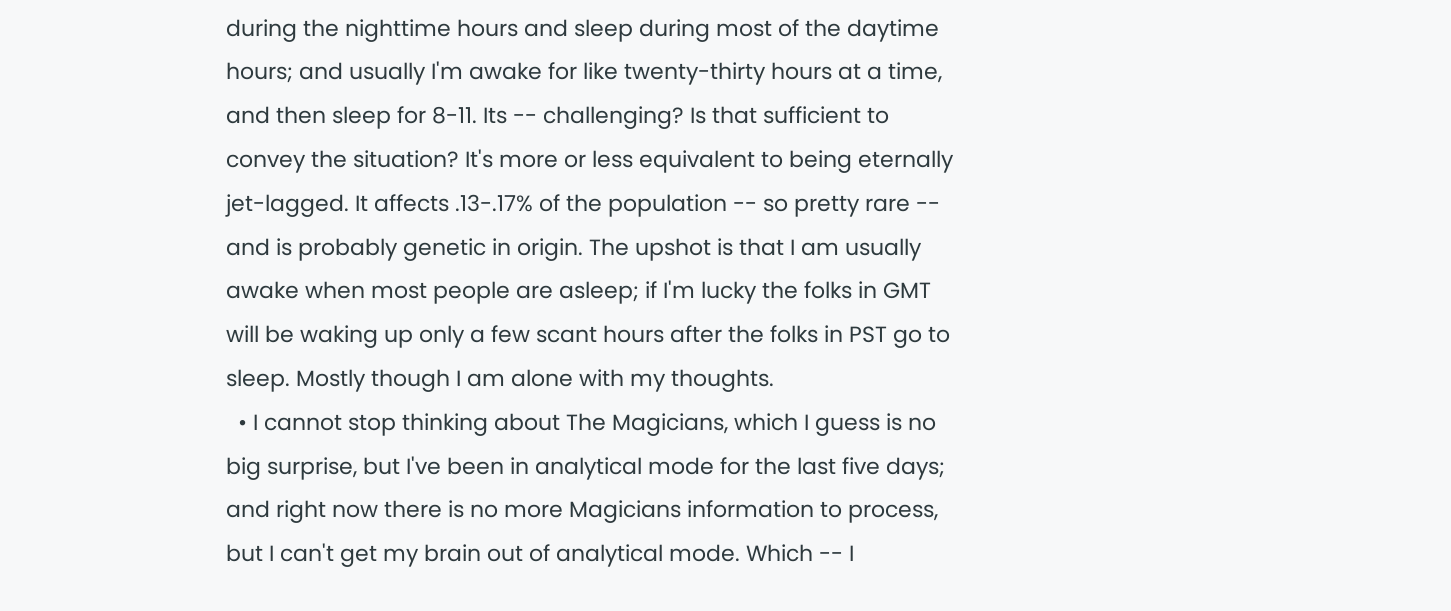during the nighttime hours and sleep during most of the daytime hours; and usually I'm awake for like twenty-thirty hours at a time, and then sleep for 8-11. Its -- challenging? Is that sufficient to convey the situation? It's more or less equivalent to being eternally jet-lagged. It affects .13-.17% of the population -- so pretty rare -- and is probably genetic in origin. The upshot is that I am usually awake when most people are asleep; if I'm lucky the folks in GMT will be waking up only a few scant hours after the folks in PST go to sleep. Mostly though I am alone with my thoughts.
  • I cannot stop thinking about The Magicians, which I guess is no big surprise, but I've been in analytical mode for the last five days; and right now there is no more Magicians information to process, but I can't get my brain out of analytical mode. Which -- I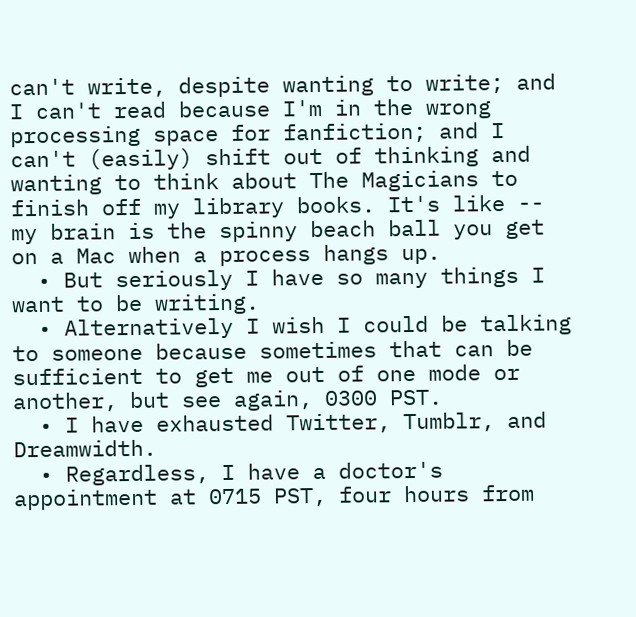can't write, despite wanting to write; and I can't read because I'm in the wrong processing space for fanfiction; and I can't (easily) shift out of thinking and wanting to think about The Magicians to finish off my library books. It's like -- my brain is the spinny beach ball you get on a Mac when a process hangs up.
  • But seriously I have so many things I want to be writing.
  • Alternatively I wish I could be talking to someone because sometimes that can be sufficient to get me out of one mode or another, but see again, 0300 PST.
  • I have exhausted Twitter, Tumblr, and Dreamwidth.
  • Regardless, I have a doctor's appointment at 0715 PST, four hours from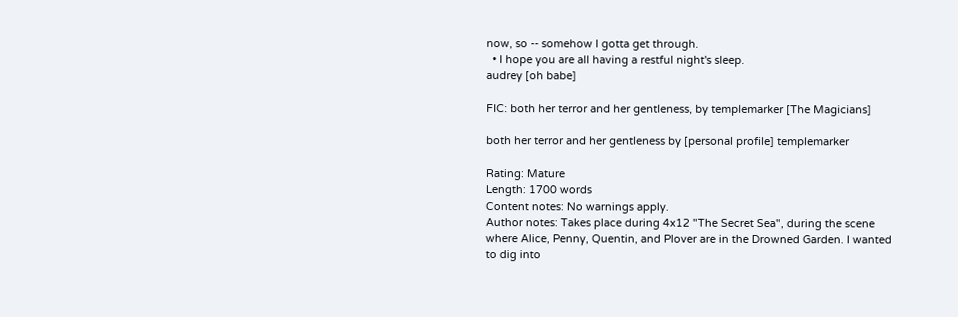now, so -- somehow I gotta get through.
  • I hope you are all having a restful night's sleep.
audrey [oh babe]

FIC: both her terror and her gentleness, by templemarker [The Magicians]

both her terror and her gentleness by [personal profile] templemarker

Rating: Mature
Length: 1700 words
Content notes: No warnings apply.
Author notes: Takes place during 4x12 "The Secret Sea", during the scene where Alice, Penny, Quentin, and Plover are in the Drowned Garden. I wanted to dig into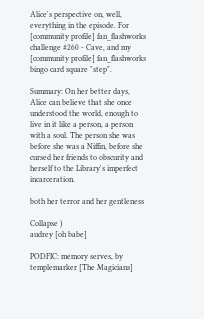Alice's perspective on, well, everything in the episode. For [community profile] fan_flashworks challenge #260 - Cave, and my [community profile] fan_flashworks bingo card square "step".

Summary: On her better days, Alice can believe that she once understood the world, enough to live in it like a person, a person with a soul. The person she was before she was a Niffin, before she cursed her friends to obscurity and herself to the Library's imperfect incarceration.

both her terror and her gentleness

Collapse )
audrey [oh babe]

PODFIC: memory serves, by templemarker [The Magicians]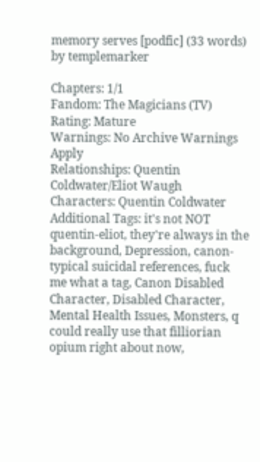memory serves [podfic] (33 words) by templemarker

Chapters: 1/1
Fandom: The Magicians (TV)
Rating: Mature
Warnings: No Archive Warnings Apply
Relationships: Quentin Coldwater/Eliot Waugh
Characters: Quentin Coldwater
Additional Tags: it's not NOT quentin-eliot, they're always in the background, Depression, canon-typical suicidal references, fuck me what a tag, Canon Disabled Character, Disabled Character, Mental Health Issues, Monsters, q could really use that filliorian opium right about now,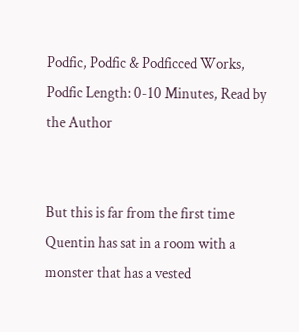Podfic, Podfic & Podficced Works, Podfic Length: 0-10 Minutes, Read by the Author


But this is far from the first time Quentin has sat in a room with a monster that has a vested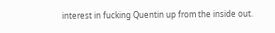interest in fucking Quentin up from the inside out.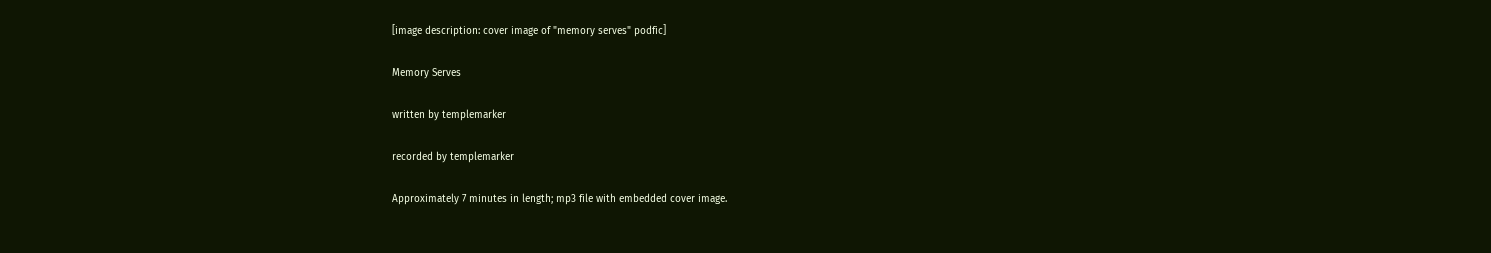[image description: cover image of "memory serves" podfic]

Memory Serves

written by templemarker

recorded by templemarker

Approximately 7 minutes in length; mp3 file with embedded cover image.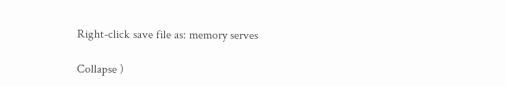Right-click save file as: memory serves

Collapse )